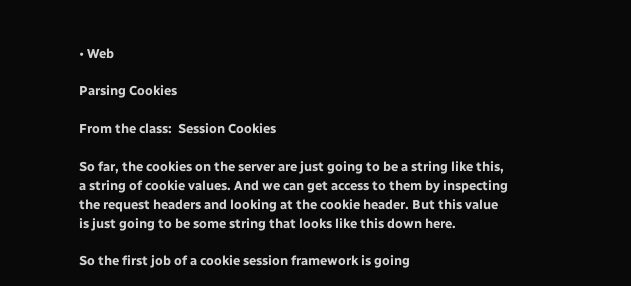• Web

Parsing Cookies

From the class:  Session Cookies

So far, the cookies on the server are just going to be a string like this, a string of cookie values. And we can get access to them by inspecting the request headers and looking at the cookie header. But this value is just going to be some string that looks like this down here.

So the first job of a cookie session framework is going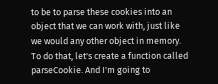to be to parse these cookies into an object that we can work with, just like we would any other object in memory. To do that, let's create a function called parseCookie. And I'm going to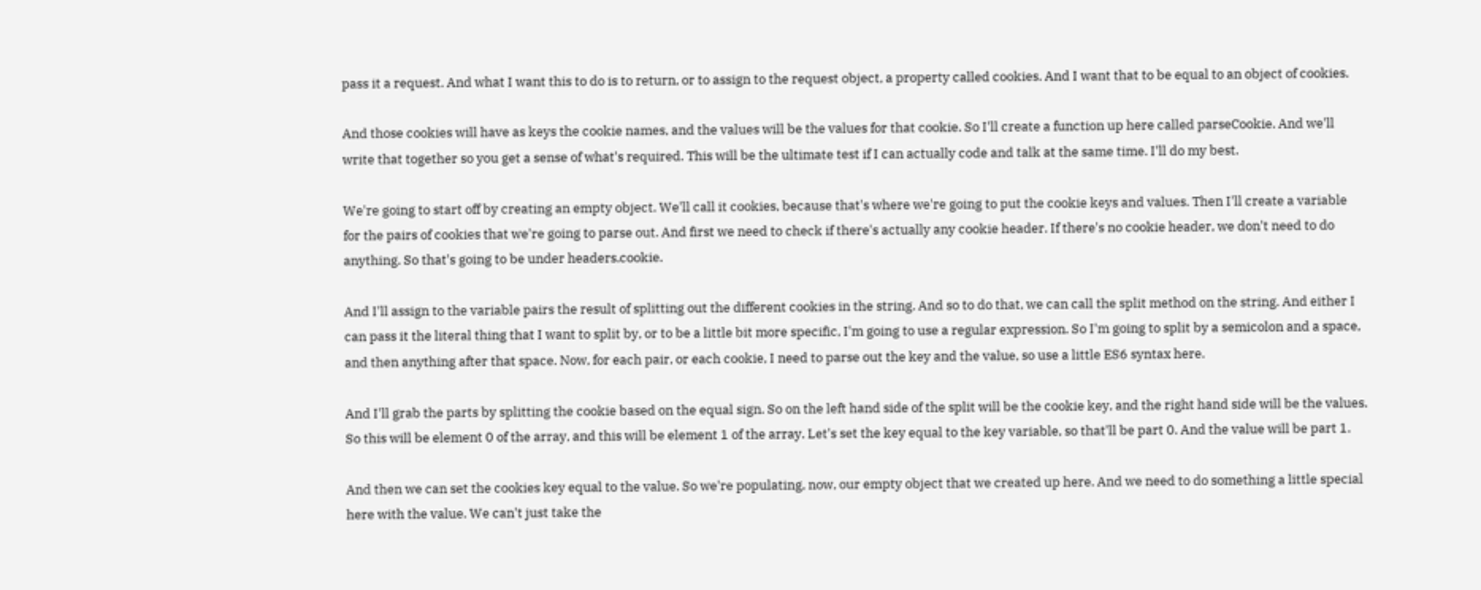pass it a request. And what I want this to do is to return, or to assign to the request object, a property called cookies. And I want that to be equal to an object of cookies.

And those cookies will have as keys the cookie names, and the values will be the values for that cookie. So I'll create a function up here called parseCookie. And we'll write that together so you get a sense of what's required. This will be the ultimate test if I can actually code and talk at the same time. I'll do my best.

We're going to start off by creating an empty object. We'll call it cookies, because that's where we're going to put the cookie keys and values. Then I'll create a variable for the pairs of cookies that we're going to parse out. And first we need to check if there's actually any cookie header. If there's no cookie header, we don't need to do anything. So that's going to be under headers.cookie.

And I'll assign to the variable pairs the result of splitting out the different cookies in the string. And so to do that, we can call the split method on the string. And either I can pass it the literal thing that I want to split by, or to be a little bit more specific, I'm going to use a regular expression. So I'm going to split by a semicolon and a space, and then anything after that space. Now, for each pair, or each cookie, I need to parse out the key and the value, so use a little ES6 syntax here.

And I'll grab the parts by splitting the cookie based on the equal sign. So on the left hand side of the split will be the cookie key, and the right hand side will be the values. So this will be element 0 of the array, and this will be element 1 of the array. Let's set the key equal to the key variable, so that'll be part 0. And the value will be part 1.

And then we can set the cookies key equal to the value. So we're populating, now, our empty object that we created up here. And we need to do something a little special here with the value. We can't just take the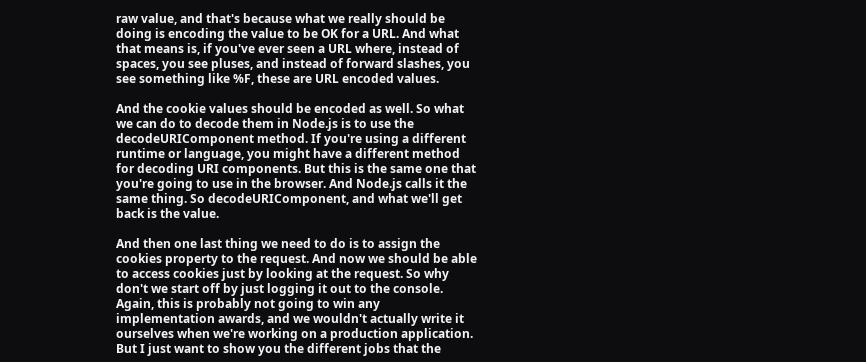raw value, and that's because what we really should be doing is encoding the value to be OK for a URL. And what that means is, if you've ever seen a URL where, instead of spaces, you see pluses, and instead of forward slashes, you see something like %F, these are URL encoded values.

And the cookie values should be encoded as well. So what we can do to decode them in Node.js is to use the decodeURIComponent method. If you're using a different runtime or language, you might have a different method for decoding URI components. But this is the same one that you're going to use in the browser. And Node.js calls it the same thing. So decodeURIComponent, and what we'll get back is the value.

And then one last thing we need to do is to assign the cookies property to the request. And now we should be able to access cookies just by looking at the request. So why don't we start off by just logging it out to the console. Again, this is probably not going to win any implementation awards, and we wouldn't actually write it ourselves when we're working on a production application. But I just want to show you the different jobs that the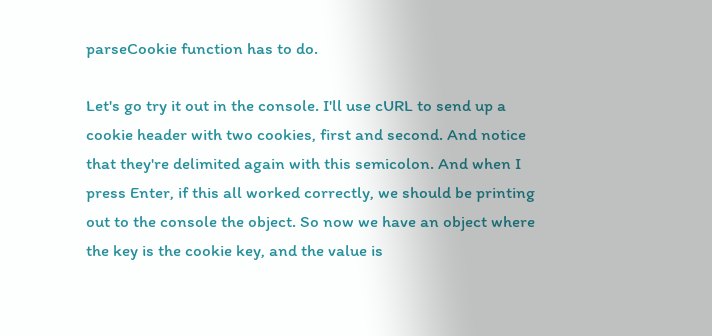parseCookie function has to do.

Let's go try it out in the console. I'll use cURL to send up a cookie header with two cookies, first and second. And notice that they're delimited again with this semicolon. And when I press Enter, if this all worked correctly, we should be printing out to the console the object. So now we have an object where the key is the cookie key, and the value is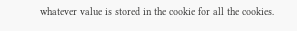whatever value is stored in the cookie for all the cookies.